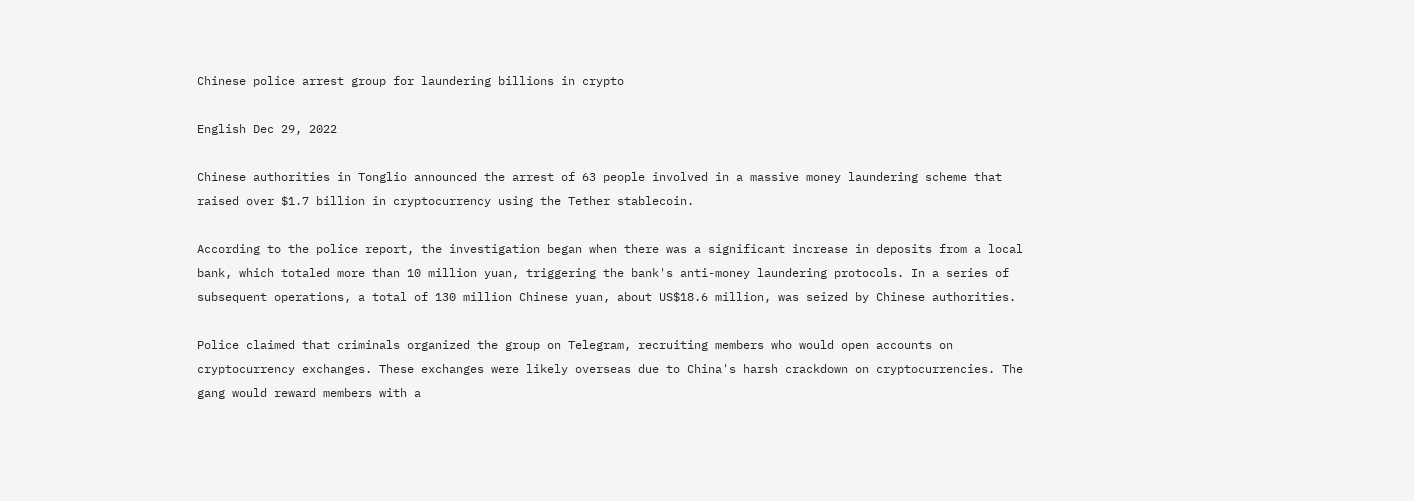Chinese police arrest group for laundering billions in crypto

English Dec 29, 2022

Chinese authorities in Tonglio announced the arrest of 63 people involved in a massive money laundering scheme that raised over $1.7 billion in cryptocurrency using the Tether stablecoin.

According to the police report, the investigation began when there was a significant increase in deposits from a local bank, which totaled more than 10 million yuan, triggering the bank's anti-money laundering protocols. In a series of subsequent operations, a total of 130 million Chinese yuan, about US$18.6 million, was seized by Chinese authorities.

Police claimed that criminals organized the group on Telegram, recruiting members who would open accounts on cryptocurrency exchanges. These exchanges were likely overseas due to China's harsh crackdown on cryptocurrencies. The gang would reward members with a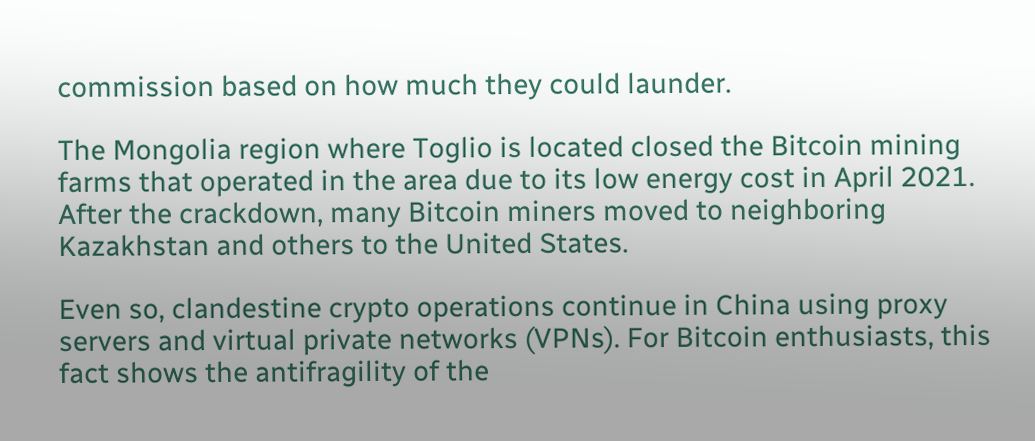commission based on how much they could launder.

The Mongolia region where Toglio is located closed the Bitcoin mining farms that operated in the area due to its low energy cost in April 2021. After the crackdown, many Bitcoin miners moved to neighboring Kazakhstan and others to the United States.

Even so, clandestine crypto operations continue in China using proxy servers and virtual private networks (VPNs). For Bitcoin enthusiasts, this fact shows the antifragility of the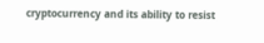cryptocurrency and its ability to resist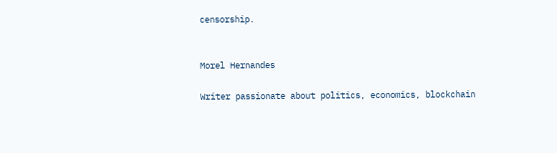censorship.


Morel Hernandes

Writer passionate about politics, economics, blockchain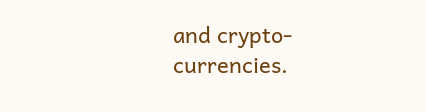and crypto-currencies.